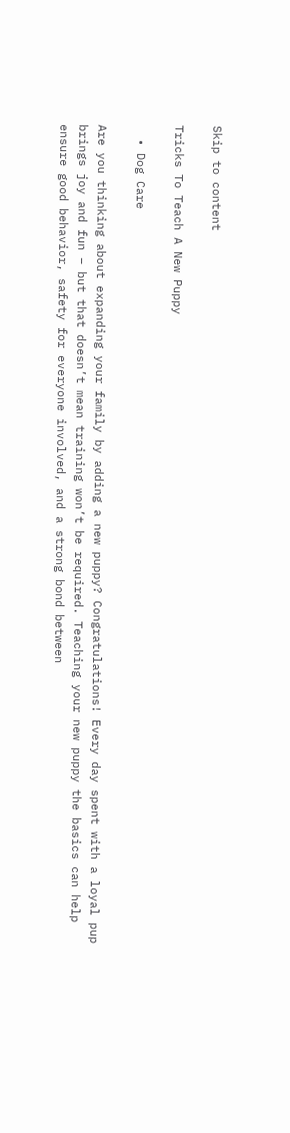Skip to content

Tricks To Teach A New Puppy

  • Dog Care

Are you thinking about expanding your family by adding a new puppy? Congratulations! Every day spent with a loyal pup brings joy and fun – but that doesn’t mean training won’t be required. Teaching your new puppy the basics can help ensure good behavior, safety for everyone involved, and a strong bond between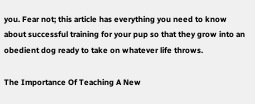you. Fear not; this article has everything you need to know about successful training for your pup so that they grow into an obedient dog ready to take on whatever life throws.

The Importance Of Teaching A New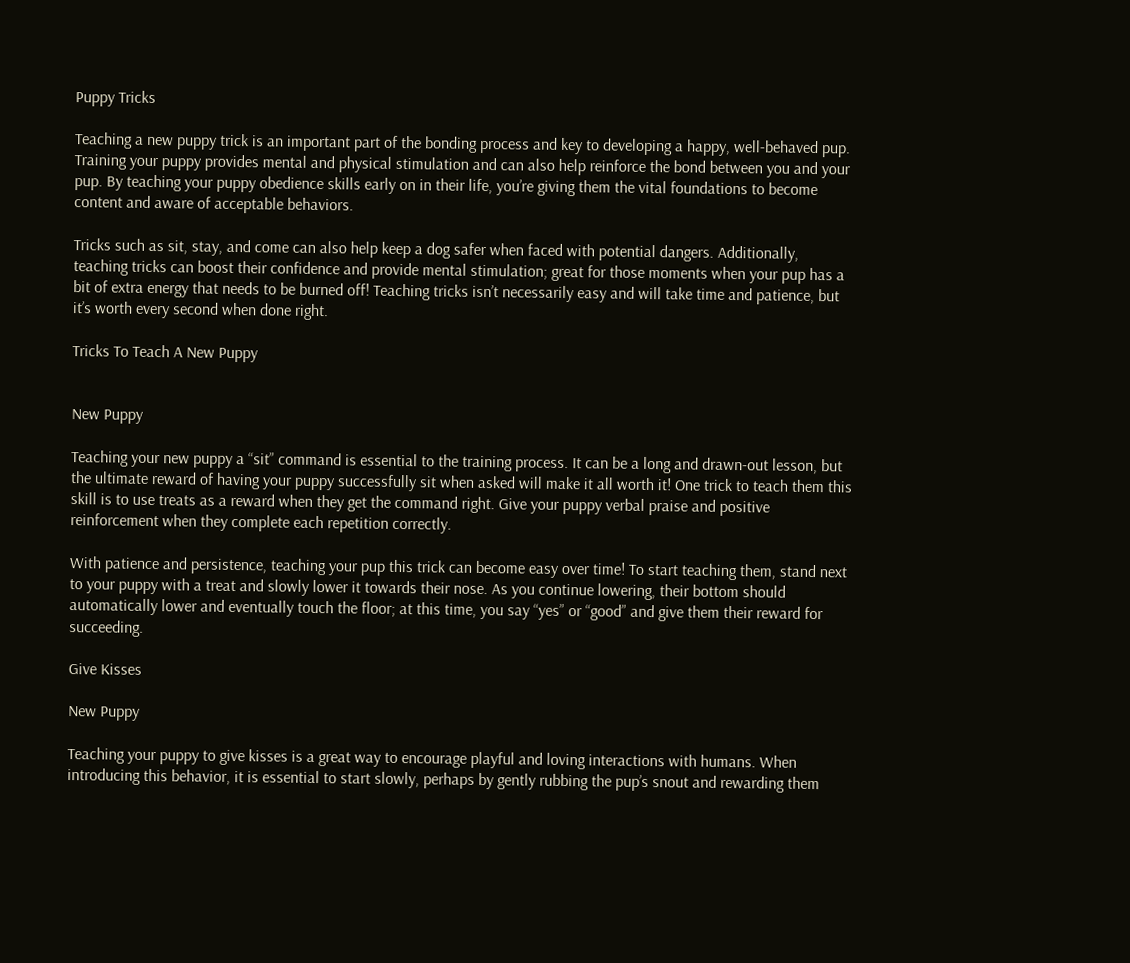Puppy Tricks

Teaching a new puppy trick is an important part of the bonding process and key to developing a happy, well-behaved pup. Training your puppy provides mental and physical stimulation and can also help reinforce the bond between you and your pup. By teaching your puppy obedience skills early on in their life, you’re giving them the vital foundations to become content and aware of acceptable behaviors.

Tricks such as sit, stay, and come can also help keep a dog safer when faced with potential dangers. Additionally, teaching tricks can boost their confidence and provide mental stimulation; great for those moments when your pup has a bit of extra energy that needs to be burned off! Teaching tricks isn’t necessarily easy and will take time and patience, but it’s worth every second when done right.

Tricks To Teach A New Puppy


New Puppy

Teaching your new puppy a “sit” command is essential to the training process. It can be a long and drawn-out lesson, but the ultimate reward of having your puppy successfully sit when asked will make it all worth it! One trick to teach them this skill is to use treats as a reward when they get the command right. Give your puppy verbal praise and positive reinforcement when they complete each repetition correctly.

With patience and persistence, teaching your pup this trick can become easy over time! To start teaching them, stand next to your puppy with a treat and slowly lower it towards their nose. As you continue lowering, their bottom should automatically lower and eventually touch the floor; at this time, you say “yes” or “good” and give them their reward for succeeding.

Give Kisses

New Puppy

Teaching your puppy to give kisses is a great way to encourage playful and loving interactions with humans. When introducing this behavior, it is essential to start slowly, perhaps by gently rubbing the pup’s snout and rewarding them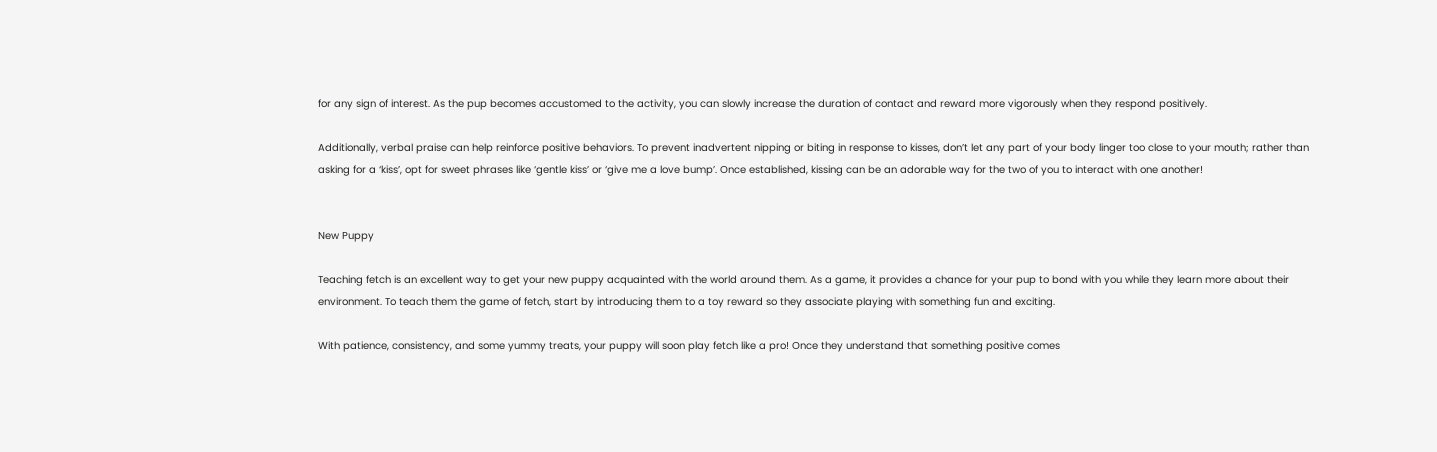for any sign of interest. As the pup becomes accustomed to the activity, you can slowly increase the duration of contact and reward more vigorously when they respond positively.

Additionally, verbal praise can help reinforce positive behaviors. To prevent inadvertent nipping or biting in response to kisses, don’t let any part of your body linger too close to your mouth; rather than asking for a ‘kiss’, opt for sweet phrases like ‘gentle kiss’ or ‘give me a love bump’. Once established, kissing can be an adorable way for the two of you to interact with one another!


New Puppy

Teaching fetch is an excellent way to get your new puppy acquainted with the world around them. As a game, it provides a chance for your pup to bond with you while they learn more about their environment. To teach them the game of fetch, start by introducing them to a toy reward so they associate playing with something fun and exciting.

With patience, consistency, and some yummy treats, your puppy will soon play fetch like a pro! Once they understand that something positive comes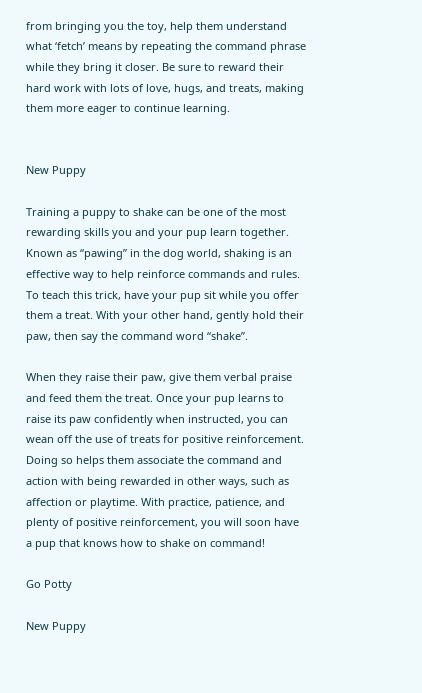from bringing you the toy, help them understand what ‘fetch’ means by repeating the command phrase while they bring it closer. Be sure to reward their hard work with lots of love, hugs, and treats, making them more eager to continue learning.


New Puppy

Training a puppy to shake can be one of the most rewarding skills you and your pup learn together. Known as “pawing” in the dog world, shaking is an effective way to help reinforce commands and rules. To teach this trick, have your pup sit while you offer them a treat. With your other hand, gently hold their paw, then say the command word “shake”.

When they raise their paw, give them verbal praise and feed them the treat. Once your pup learns to raise its paw confidently when instructed, you can wean off the use of treats for positive reinforcement. Doing so helps them associate the command and action with being rewarded in other ways, such as affection or playtime. With practice, patience, and plenty of positive reinforcement, you will soon have a pup that knows how to shake on command!

Go Potty

New Puppy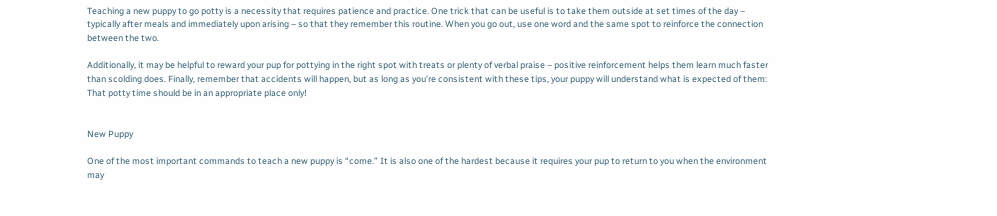Teaching a new puppy to go potty is a necessity that requires patience and practice. One trick that can be useful is to take them outside at set times of the day – typically after meals and immediately upon arising – so that they remember this routine. When you go out, use one word and the same spot to reinforce the connection between the two.

Additionally, it may be helpful to reward your pup for pottying in the right spot with treats or plenty of verbal praise – positive reinforcement helps them learn much faster than scolding does. Finally, remember that accidents will happen, but as long as you’re consistent with these tips, your puppy will understand what is expected of them: That potty time should be in an appropriate place only!


New Puppy

One of the most important commands to teach a new puppy is “come.” It is also one of the hardest because it requires your pup to return to you when the environment may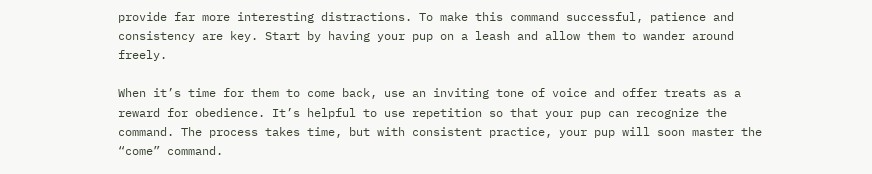provide far more interesting distractions. To make this command successful, patience and consistency are key. Start by having your pup on a leash and allow them to wander around freely.

When it’s time for them to come back, use an inviting tone of voice and offer treats as a reward for obedience. It’s helpful to use repetition so that your pup can recognize the command. The process takes time, but with consistent practice, your pup will soon master the “come” command.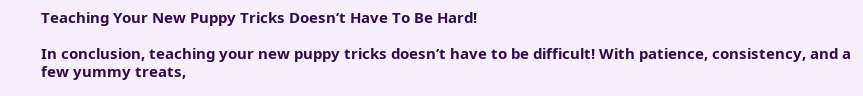Teaching Your New Puppy Tricks Doesn’t Have To Be Hard!

In conclusion, teaching your new puppy tricks doesn’t have to be difficult! With patience, consistency, and a few yummy treats,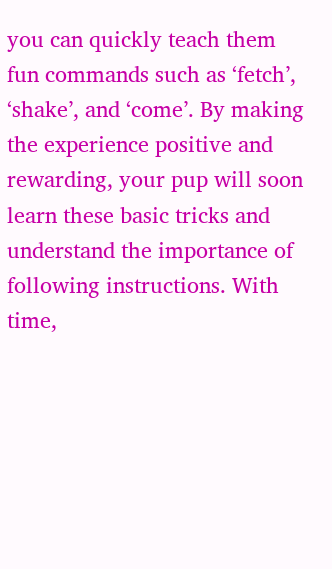you can quickly teach them fun commands such as ‘fetch’, ‘shake’, and ‘come’. By making the experience positive and rewarding, your pup will soon learn these basic tricks and understand the importance of following instructions. With time,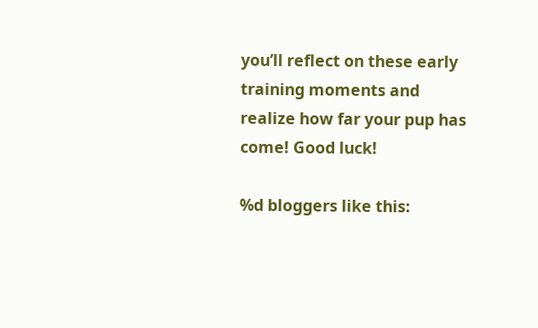you’ll reflect on these early training moments and realize how far your pup has come! Good luck!

%d bloggers like this: